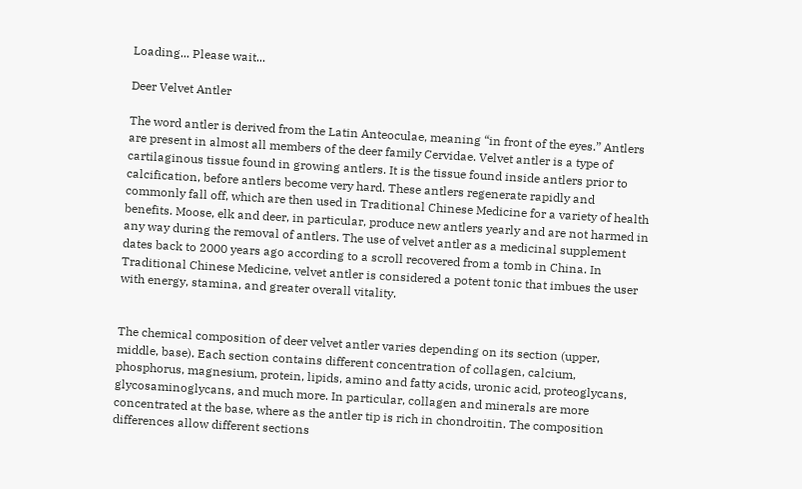Loading... Please wait...

Deer Velvet Antler

The word antler is derived from the Latin Anteoculae, meaning “in front of the eyes.” Antlers are present in almost all members of the deer family Cervidae. Velvet antler is a type of cartilaginous tissue found in growing antlers. It is the tissue found inside antlers prior to calcification, before antlers become very hard. These antlers regenerate rapidly and commonly fall off, which are then used in Traditional Chinese Medicine for a variety of health benefits. Moose, elk and deer, in particular, produce new antlers yearly and are not harmed in any way during the removal of antlers. The use of velvet antler as a medicinal supplement dates back to 2000 years ago according to a scroll recovered from a tomb in China. In Traditional Chinese Medicine, velvet antler is considered a potent tonic that imbues the user with energy, stamina, and greater overall vitality.


The chemical composition of deer velvet antler varies depending on its section (upper, middle, base). Each section contains different concentration of collagen, calcium, phosphorus, magnesium, protein, lipids, amino and fatty acids, uronic acid, proteoglycans, glycosaminoglycans, and much more. In particular, collagen and minerals are more concentrated at the base, where as the antler tip is rich in chondroitin. The composition differences allow different sections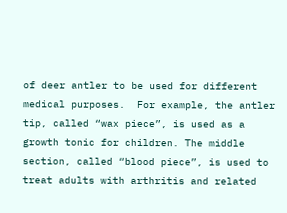of deer antler to be used for different medical purposes.  For example, the antler tip, called “wax piece”, is used as a growth tonic for children. The middle section, called “blood piece”, is used to treat adults with arthritis and related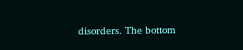disorders. The bottom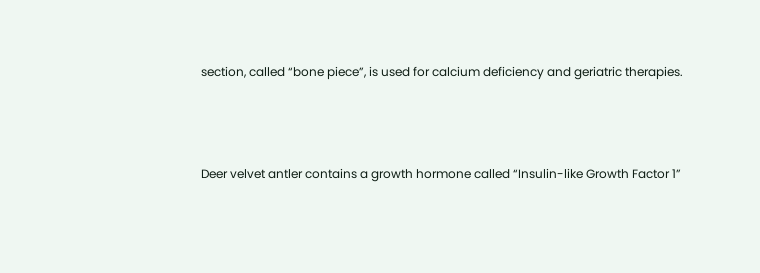section, called “bone piece”, is used for calcium deficiency and geriatric therapies.



Deer velvet antler contains a growth hormone called “Insulin-like Growth Factor 1”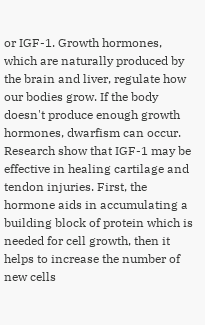or IGF-1. Growth hormones, which are naturally produced by the brain and liver, regulate how our bodies grow. If the body doesn't produce enough growth hormones, dwarfism can occur. Research show that IGF-1 may be effective in healing cartilage and tendon injuries. First, the hormone aids in accumulating a building block of protein which is needed for cell growth, then it helps to increase the number of new cells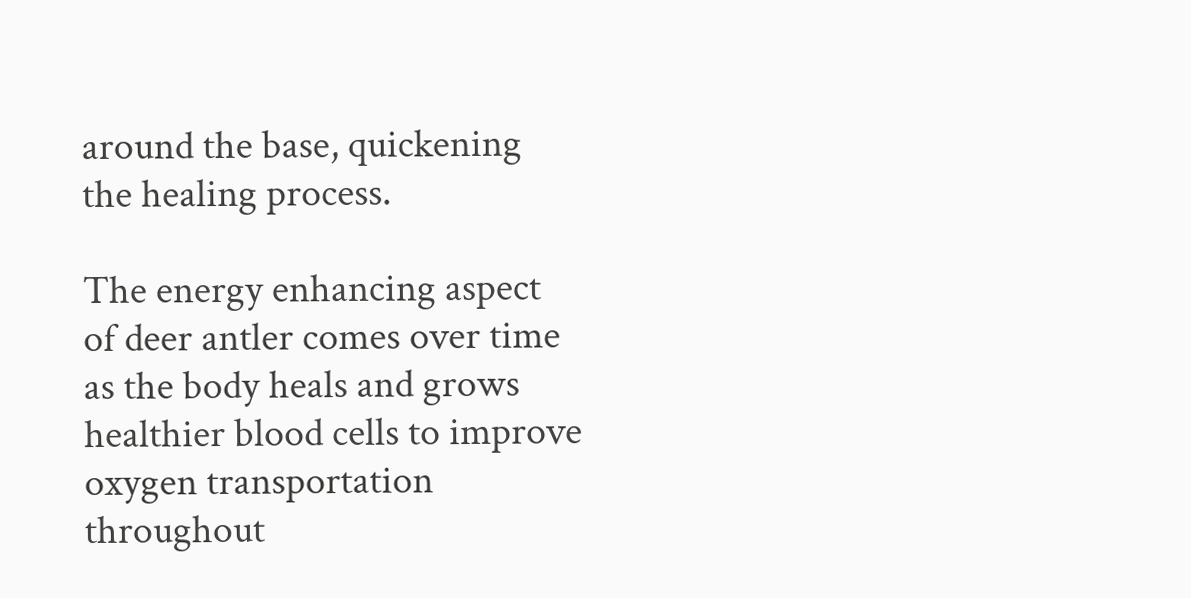around the base, quickening the healing process.

The energy enhancing aspect of deer antler comes over time as the body heals and grows healthier blood cells to improve oxygen transportation throughout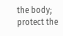the body; protect the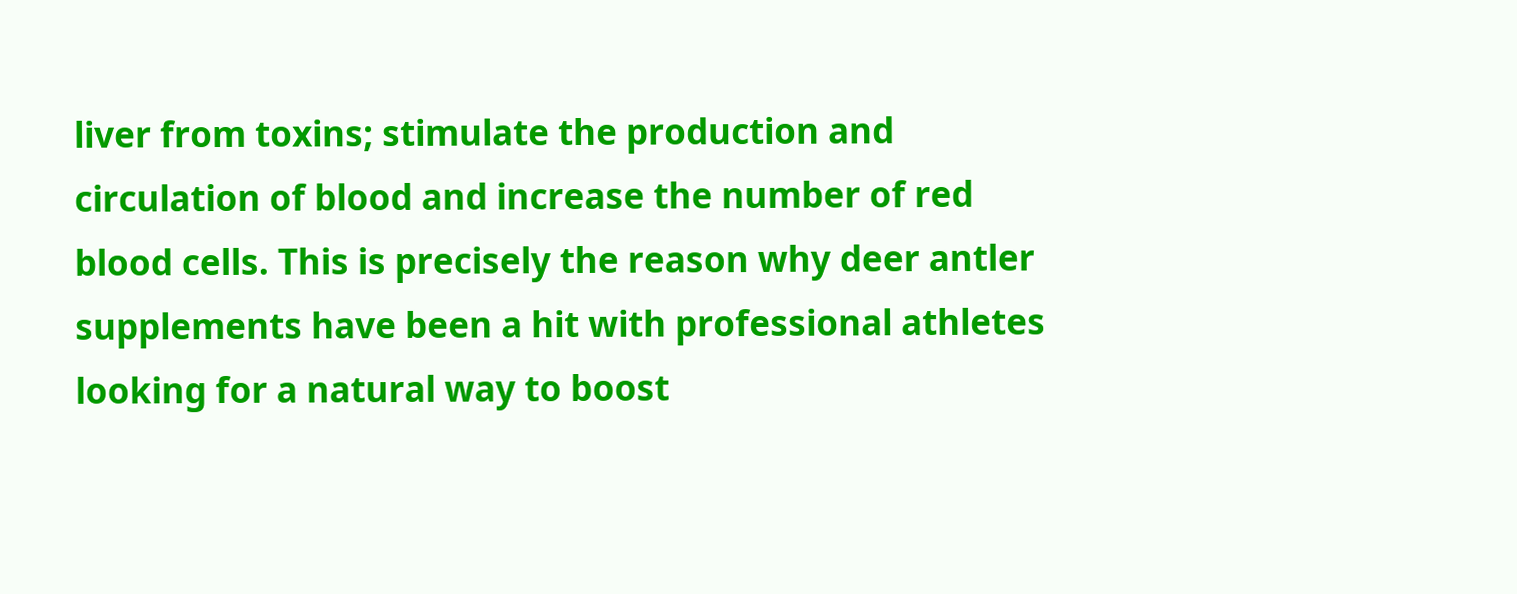liver from toxins; stimulate the production and circulation of blood and increase the number of red blood cells. This is precisely the reason why deer antler supplements have been a hit with professional athletes looking for a natural way to boost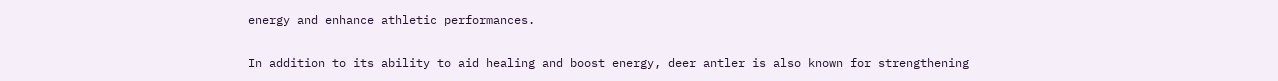energy and enhance athletic performances.

In addition to its ability to aid healing and boost energy, deer antler is also known for strengthening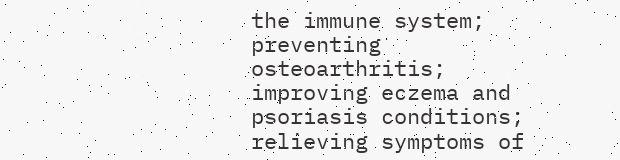the immune system; preventing osteoarthritis; improving eczema and psoriasis conditions; relieving symptoms of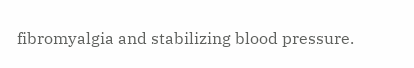fibromyalgia and stabilizing blood pressure.